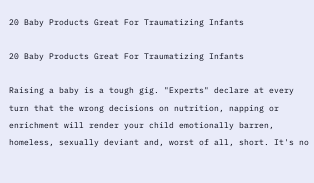20 Baby Products Great For Traumatizing Infants

20 Baby Products Great For Traumatizing Infants

Raising a baby is a tough gig. "Experts" declare at every turn that the wrong decisions on nutrition, napping or enrichment will render your child emotionally barren, homeless, sexually deviant and, worst of all, short. It's no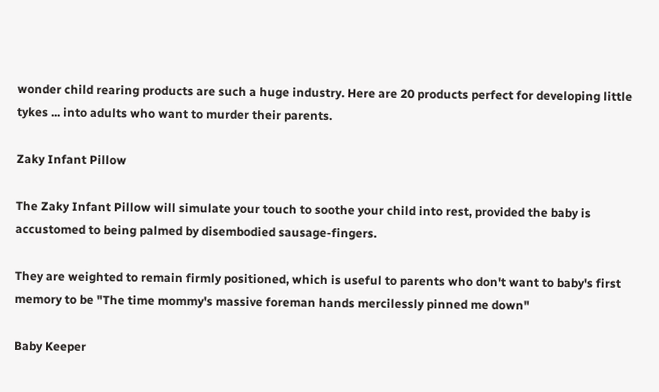wonder child rearing products are such a huge industry. Here are 20 products perfect for developing little tykes ... into adults who want to murder their parents.

Zaky Infant Pillow

The Zaky Infant Pillow will simulate your touch to soothe your child into rest, provided the baby is accustomed to being palmed by disembodied sausage-fingers.

They are weighted to remain firmly positioned, which is useful to parents who don't want to baby's first memory to be "The time mommy's massive foreman hands mercilessly pinned me down"

Baby Keeper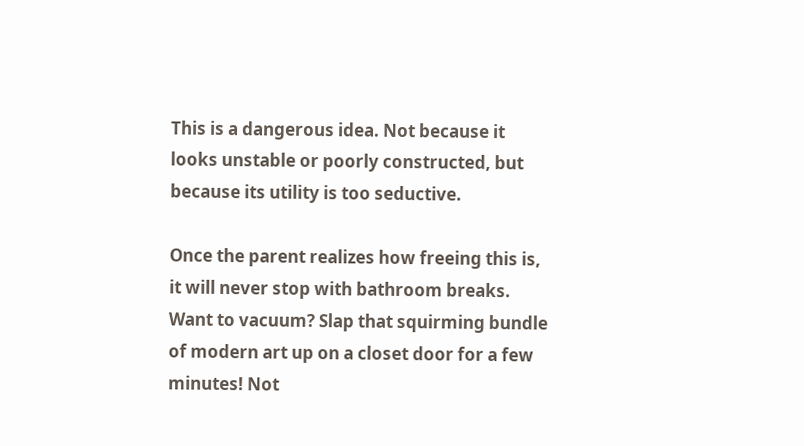This is a dangerous idea. Not because it looks unstable or poorly constructed, but because its utility is too seductive.

Once the parent realizes how freeing this is, it will never stop with bathroom breaks. Want to vacuum? Slap that squirming bundle of modern art up on a closet door for a few minutes! Not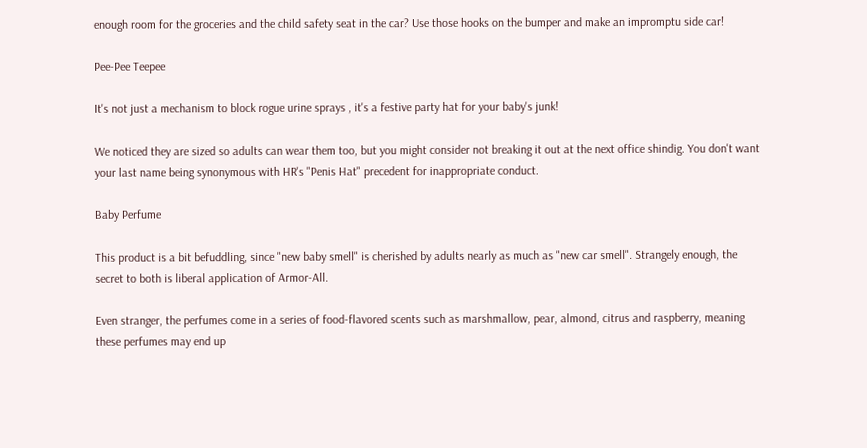enough room for the groceries and the child safety seat in the car? Use those hooks on the bumper and make an impromptu side car!

Pee-Pee Teepee

It's not just a mechanism to block rogue urine sprays , it's a festive party hat for your baby's junk!

We noticed they are sized so adults can wear them too, but you might consider not breaking it out at the next office shindig. You don't want your last name being synonymous with HR's "Penis Hat" precedent for inappropriate conduct.

Baby Perfume

This product is a bit befuddling, since "new baby smell" is cherished by adults nearly as much as "new car smell". Strangely enough, the secret to both is liberal application of Armor-All.

Even stranger, the perfumes come in a series of food-flavored scents such as marshmallow, pear, almond, citrus and raspberry, meaning these perfumes may end up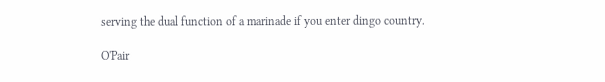serving the dual function of a marinade if you enter dingo country.

O'Pair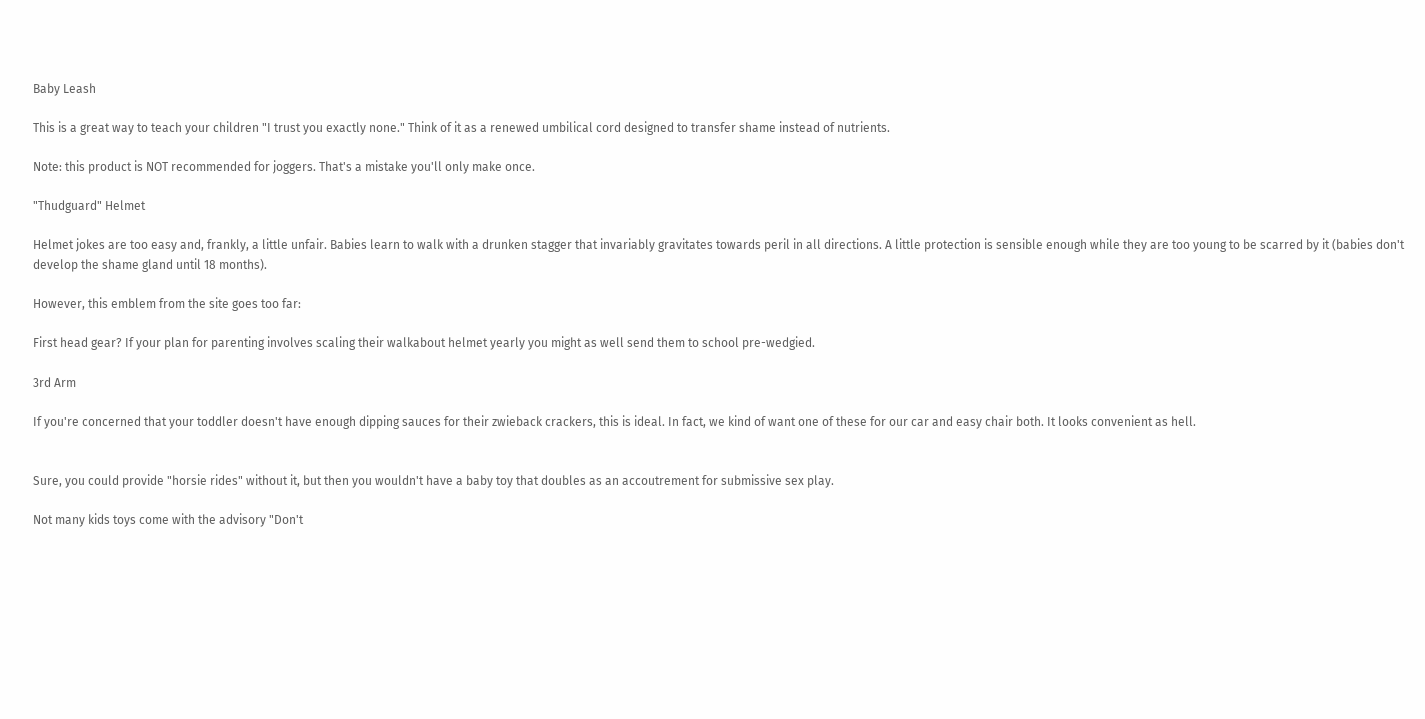Baby Leash

This is a great way to teach your children "I trust you exactly none." Think of it as a renewed umbilical cord designed to transfer shame instead of nutrients.

Note: this product is NOT recommended for joggers. That's a mistake you'll only make once.

"Thudguard" Helmet

Helmet jokes are too easy and, frankly, a little unfair. Babies learn to walk with a drunken stagger that invariably gravitates towards peril in all directions. A little protection is sensible enough while they are too young to be scarred by it (babies don't develop the shame gland until 18 months).

However, this emblem from the site goes too far:

First head gear? If your plan for parenting involves scaling their walkabout helmet yearly you might as well send them to school pre-wedgied.

3rd Arm

If you're concerned that your toddler doesn't have enough dipping sauces for their zwieback crackers, this is ideal. In fact, we kind of want one of these for our car and easy chair both. It looks convenient as hell.


Sure, you could provide "horsie rides" without it, but then you wouldn't have a baby toy that doubles as an accoutrement for submissive sex play.

Not many kids toys come with the advisory "Don't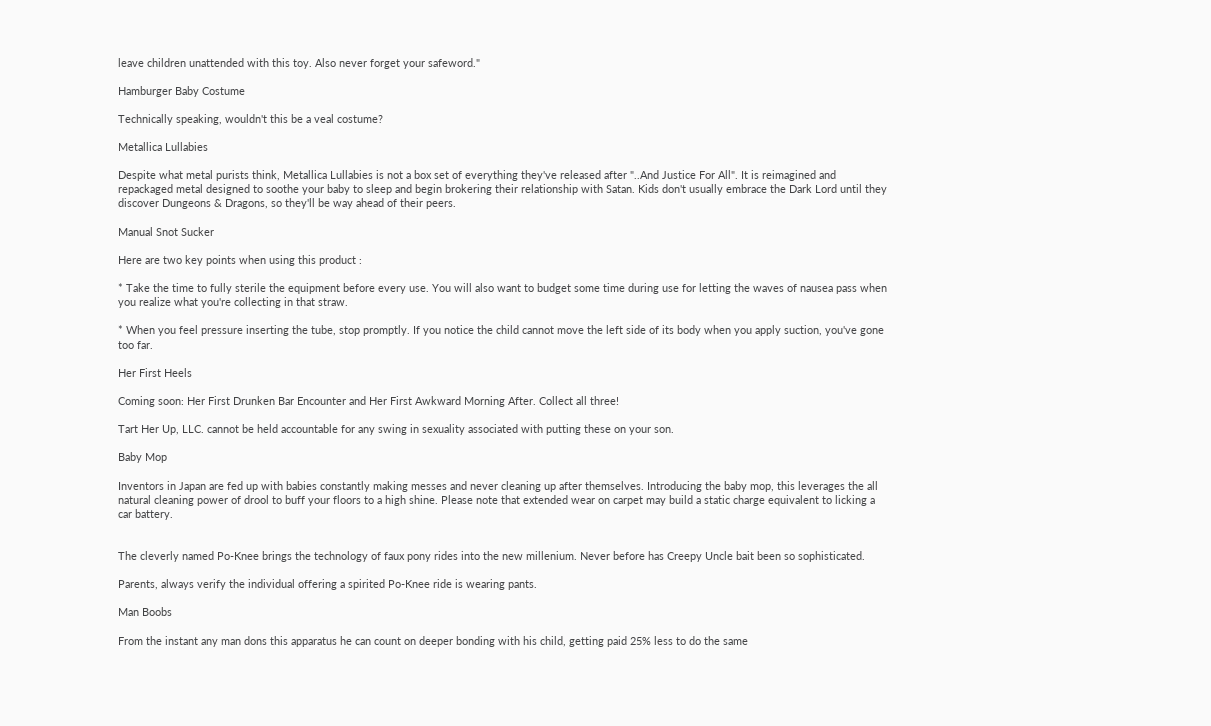leave children unattended with this toy. Also never forget your safeword."

Hamburger Baby Costume

Technically speaking, wouldn't this be a veal costume?

Metallica Lullabies

Despite what metal purists think, Metallica Lullabies is not a box set of everything they've released after "..And Justice For All". It is reimagined and repackaged metal designed to soothe your baby to sleep and begin brokering their relationship with Satan. Kids don't usually embrace the Dark Lord until they discover Dungeons & Dragons, so they'll be way ahead of their peers.

Manual Snot Sucker

Here are two key points when using this product :

* Take the time to fully sterile the equipment before every use. You will also want to budget some time during use for letting the waves of nausea pass when you realize what you're collecting in that straw.

* When you feel pressure inserting the tube, stop promptly. If you notice the child cannot move the left side of its body when you apply suction, you've gone too far.

Her First Heels

Coming soon: Her First Drunken Bar Encounter and Her First Awkward Morning After. Collect all three!

Tart Her Up, LLC. cannot be held accountable for any swing in sexuality associated with putting these on your son.

Baby Mop

Inventors in Japan are fed up with babies constantly making messes and never cleaning up after themselves. Introducing the baby mop, this leverages the all natural cleaning power of drool to buff your floors to a high shine. Please note that extended wear on carpet may build a static charge equivalent to licking a car battery.


The cleverly named Po-Knee brings the technology of faux pony rides into the new millenium. Never before has Creepy Uncle bait been so sophisticated.

Parents, always verify the individual offering a spirited Po-Knee ride is wearing pants.

Man Boobs

From the instant any man dons this apparatus he can count on deeper bonding with his child, getting paid 25% less to do the same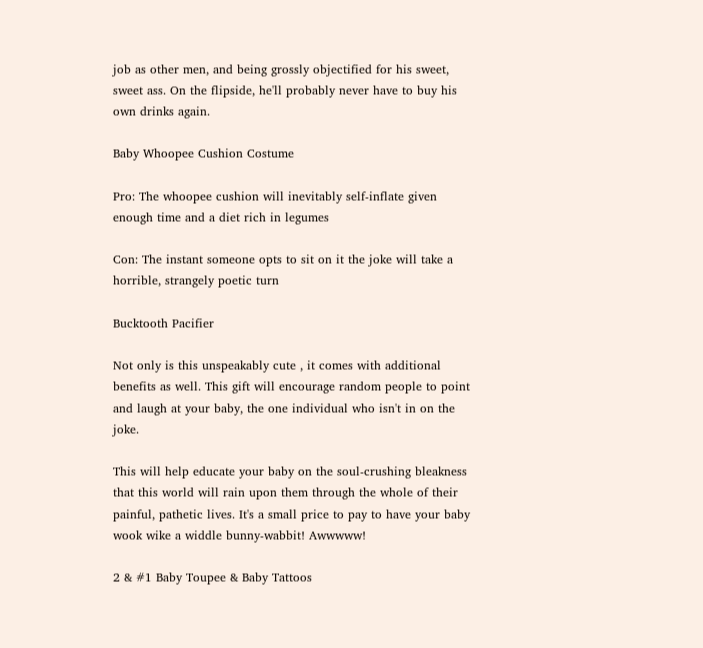job as other men, and being grossly objectified for his sweet, sweet ass. On the flipside, he'll probably never have to buy his own drinks again.

Baby Whoopee Cushion Costume

Pro: The whoopee cushion will inevitably self-inflate given enough time and a diet rich in legumes

Con: The instant someone opts to sit on it the joke will take a horrible, strangely poetic turn

Bucktooth Pacifier

Not only is this unspeakably cute , it comes with additional benefits as well. This gift will encourage random people to point and laugh at your baby, the one individual who isn't in on the joke.

This will help educate your baby on the soul-crushing bleakness that this world will rain upon them through the whole of their painful, pathetic lives. It's a small price to pay to have your baby wook wike a widdle bunny-wabbit! Awwwww!

2 & #1 Baby Toupee & Baby Tattoos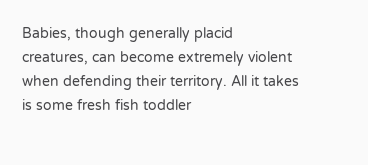Babies, though generally placid creatures, can become extremely violent when defending their territory. All it takes is some fresh fish toddler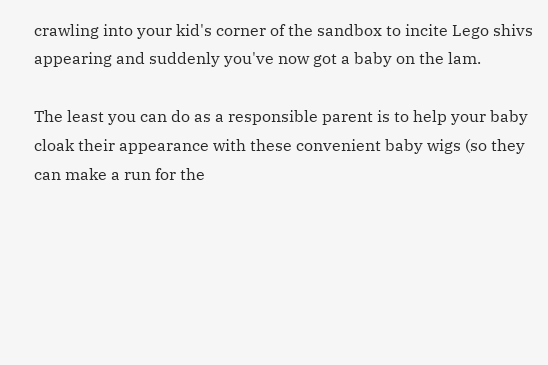crawling into your kid's corner of the sandbox to incite Lego shivs appearing and suddenly you've now got a baby on the lam.

The least you can do as a responsible parent is to help your baby cloak their appearance with these convenient baby wigs (so they can make a run for the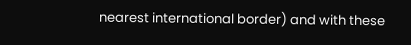nearest international border) and with these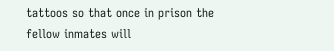tattoos so that once in prison the fellow inmates will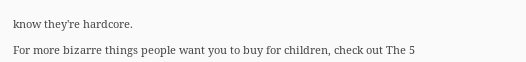know they're hardcore.

For more bizarre things people want you to buy for children, check out The 5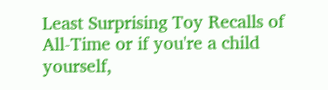Least Surprising Toy Recalls of All-Time or if you're a child yourself,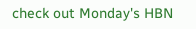check out Monday's HBN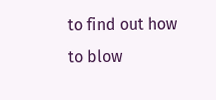to find out how to blow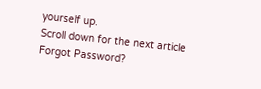yourself up.
Scroll down for the next article
Forgot Password?